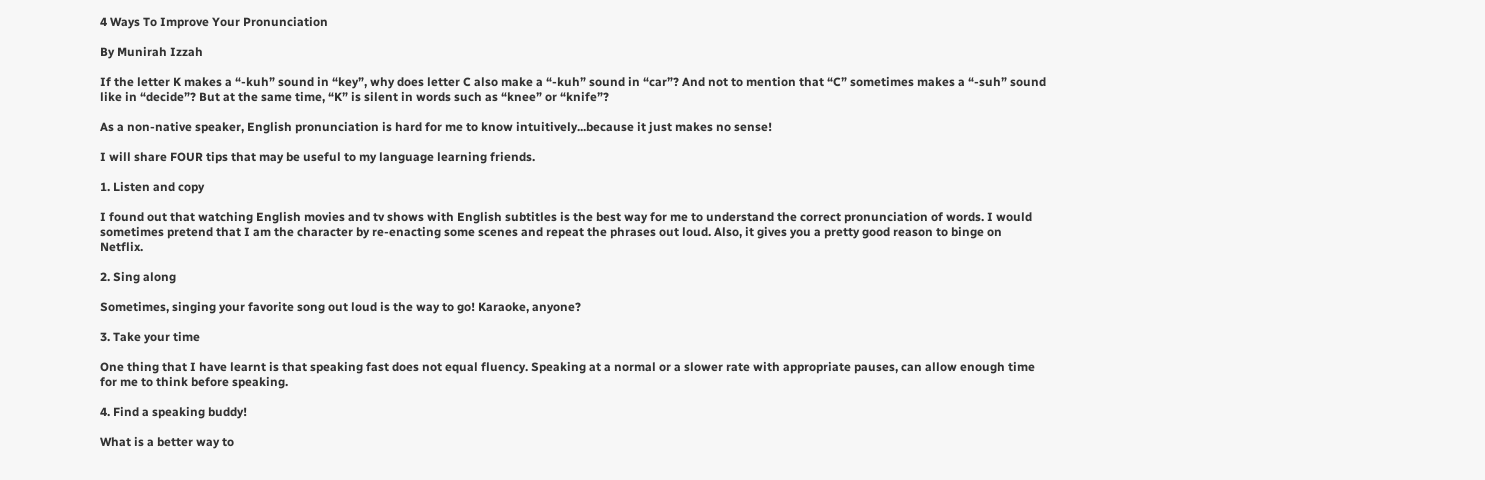4 Ways To Improve Your Pronunciation

By Munirah Izzah

If the letter K makes a “-kuh” sound in “key”, why does letter C also make a “-kuh” sound in “car”? And not to mention that “C” sometimes makes a “-suh” sound like in “decide”? But at the same time, “K” is silent in words such as “knee” or “knife”?

As a non-native speaker, English pronunciation is hard for me to know intuitively...because it just makes no sense!

I will share FOUR tips that may be useful to my language learning friends.

1. Listen and copy

I found out that watching English movies and tv shows with English subtitles is the best way for me to understand the correct pronunciation of words. I would sometimes pretend that I am the character by re-enacting some scenes and repeat the phrases out loud. Also, it gives you a pretty good reason to binge on Netflix.

2. Sing along

Sometimes, singing your favorite song out loud is the way to go! Karaoke, anyone?

3. Take your time

One thing that I have learnt is that speaking fast does not equal fluency. Speaking at a normal or a slower rate with appropriate pauses, can allow enough time for me to think before speaking.

4. Find a speaking buddy!

What is a better way to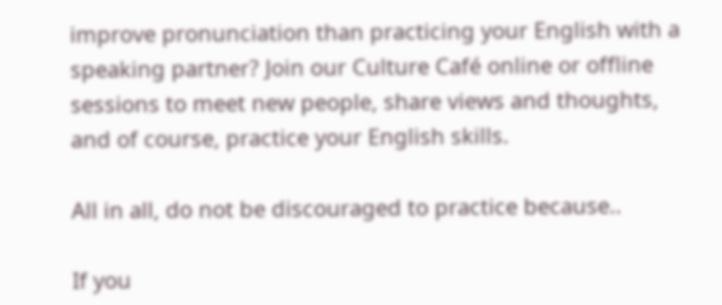improve pronunciation than practicing your English with a speaking partner? Join our Culture Café online or offline sessions to meet new people, share views and thoughts, and of course, practice your English skills.

All in all, do not be discouraged to practice because..

If you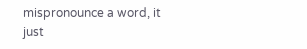mispronounce a word, it just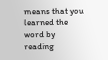means that you learned the word by reading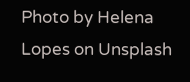Photo by Helena Lopes on Unsplash